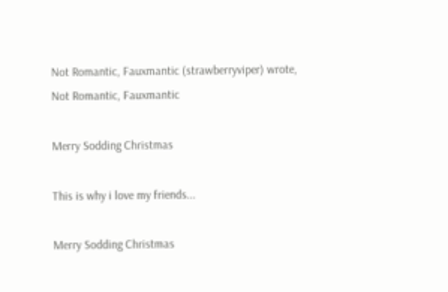Not Romantic, Fauxmantic (strawberryviper) wrote,
Not Romantic, Fauxmantic

Merry Sodding Christmas

This is why i love my friends...

Merry Sodding Christmas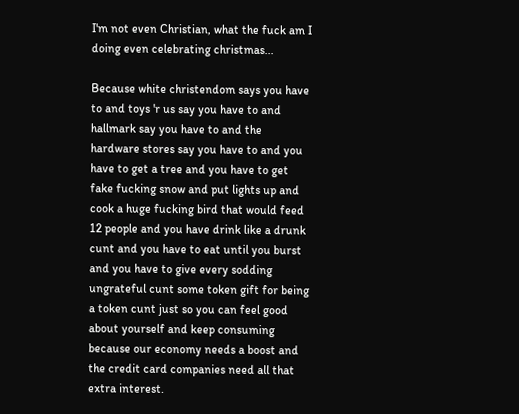I'm not even Christian, what the fuck am I doing even celebrating christmas...

Because white christendom says you have to and toys 'r us say you have to and hallmark say you have to and the hardware stores say you have to and you have to get a tree and you have to get fake fucking snow and put lights up and cook a huge fucking bird that would feed 12 people and you have drink like a drunk cunt and you have to eat until you burst and you have to give every sodding ungrateful cunt some token gift for being a token cunt just so you can feel good about yourself and keep consuming because our economy needs a boost and the credit card companies need all that extra interest.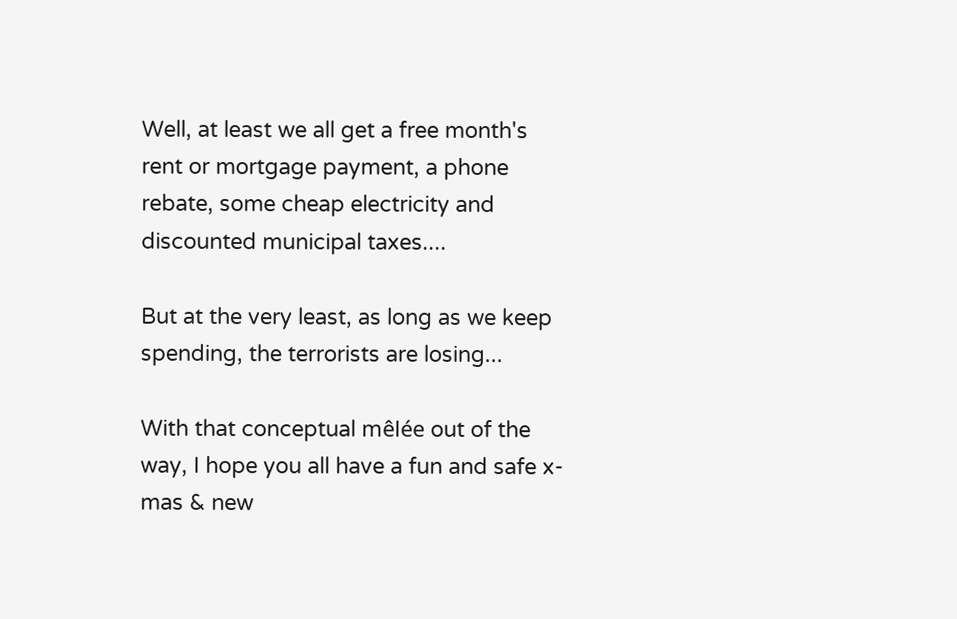Well, at least we all get a free month's rent or mortgage payment, a phone rebate, some cheap electricity and discounted municipal taxes....

But at the very least, as long as we keep spending, the terrorists are losing...

With that conceptual mêlée out of the way, I hope you all have a fun and safe x-mas & new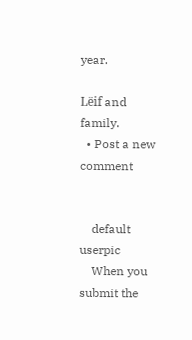year.

Lëif and family.
  • Post a new comment


    default userpic
    When you submit the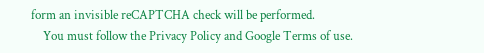form an invisible reCAPTCHA check will be performed.
    You must follow the Privacy Policy and Google Terms of use.